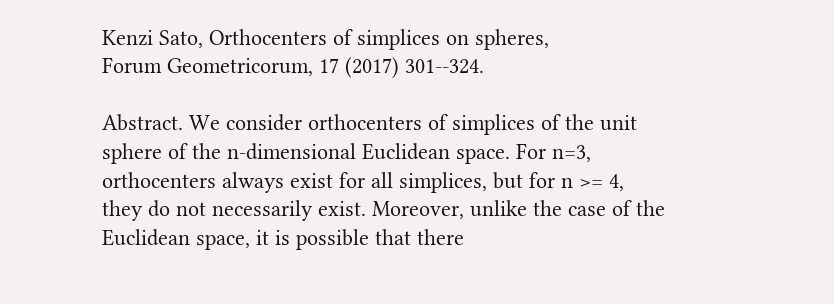Kenzi Sato, Orthocenters of simplices on spheres,
Forum Geometricorum, 17 (2017) 301--324.

Abstract. We consider orthocenters of simplices of the unit sphere of the n-dimensional Euclidean space. For n=3, orthocenters always exist for all simplices, but for n >= 4, they do not necessarily exist. Moreover, unlike the case of the Euclidean space, it is possible that there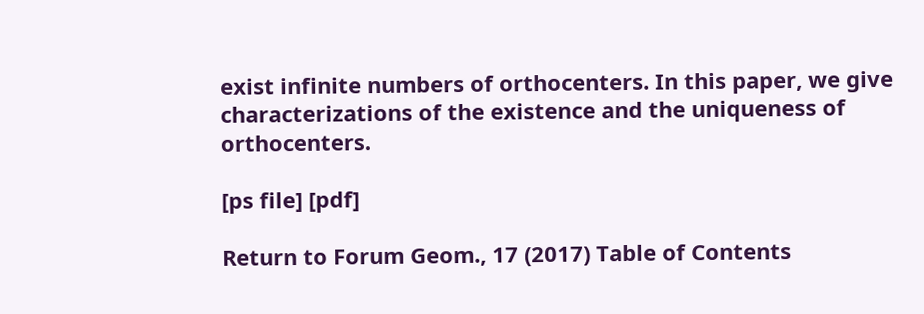exist infinite numbers of orthocenters. In this paper, we give characterizations of the existence and the uniqueness of orthocenters.

[ps file] [pdf]

Return to Forum Geom., 17 (2017) Table of Contents